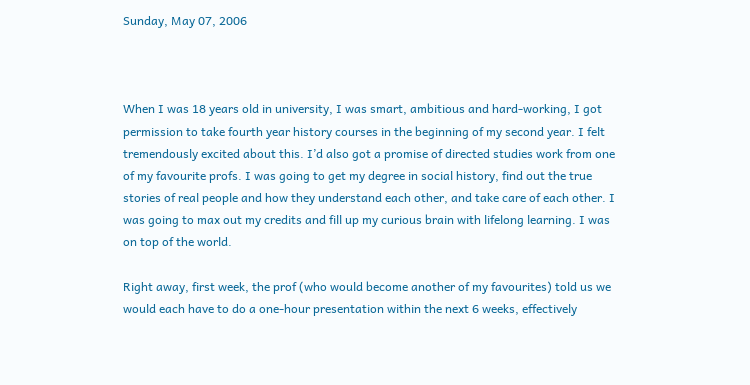Sunday, May 07, 2006



When I was 18 years old in university, I was smart, ambitious and hard-working, I got permission to take fourth year history courses in the beginning of my second year. I felt tremendously excited about this. I’d also got a promise of directed studies work from one of my favourite profs. I was going to get my degree in social history, find out the true stories of real people and how they understand each other, and take care of each other. I was going to max out my credits and fill up my curious brain with lifelong learning. I was on top of the world.

Right away, first week, the prof (who would become another of my favourites) told us we would each have to do a one-hour presentation within the next 6 weeks, effectively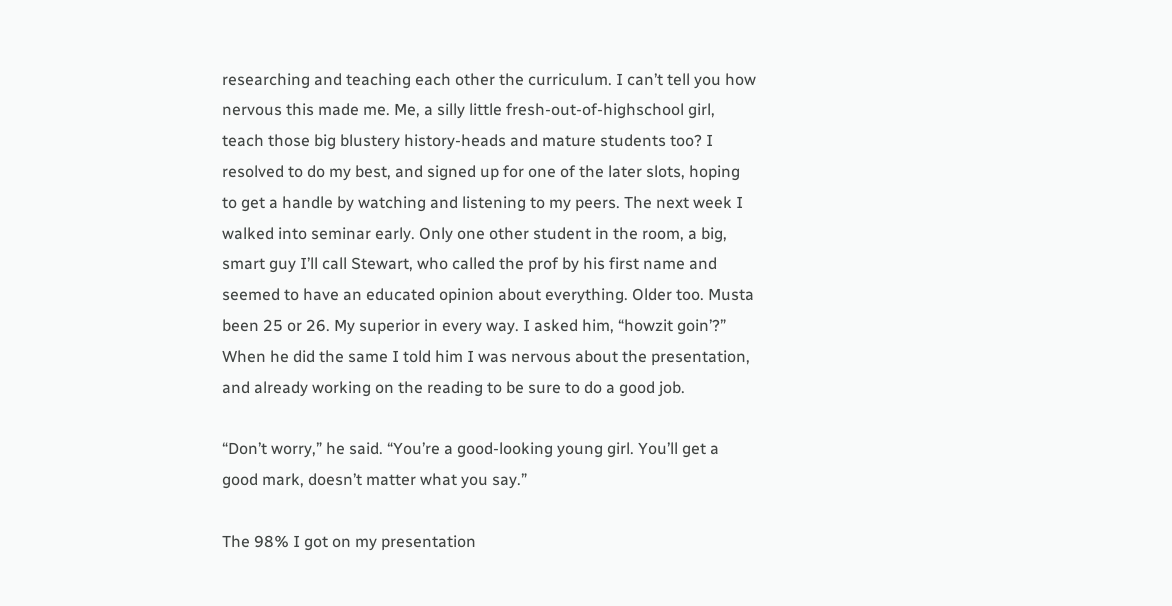researching and teaching each other the curriculum. I can’t tell you how nervous this made me. Me, a silly little fresh-out-of-highschool girl, teach those big blustery history-heads and mature students too? I resolved to do my best, and signed up for one of the later slots, hoping to get a handle by watching and listening to my peers. The next week I walked into seminar early. Only one other student in the room, a big, smart guy I’ll call Stewart, who called the prof by his first name and seemed to have an educated opinion about everything. Older too. Musta been 25 or 26. My superior in every way. I asked him, “howzit goin’?” When he did the same I told him I was nervous about the presentation, and already working on the reading to be sure to do a good job.

“Don’t worry,” he said. “You’re a good-looking young girl. You’ll get a good mark, doesn’t matter what you say.”

The 98% I got on my presentation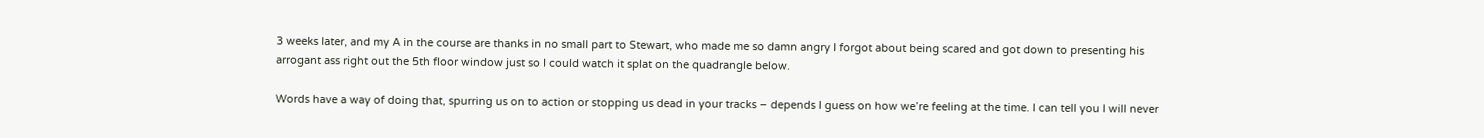3 weeks later, and my A in the course are thanks in no small part to Stewart, who made me so damn angry I forgot about being scared and got down to presenting his arrogant ass right out the 5th floor window just so I could watch it splat on the quadrangle below.

Words have a way of doing that, spurring us on to action or stopping us dead in your tracks – depends I guess on how we’re feeling at the time. I can tell you I will never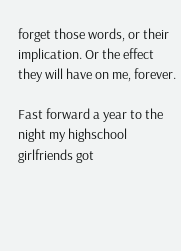forget those words, or their implication. Or the effect they will have on me, forever.

Fast forward a year to the night my highschool girlfriends got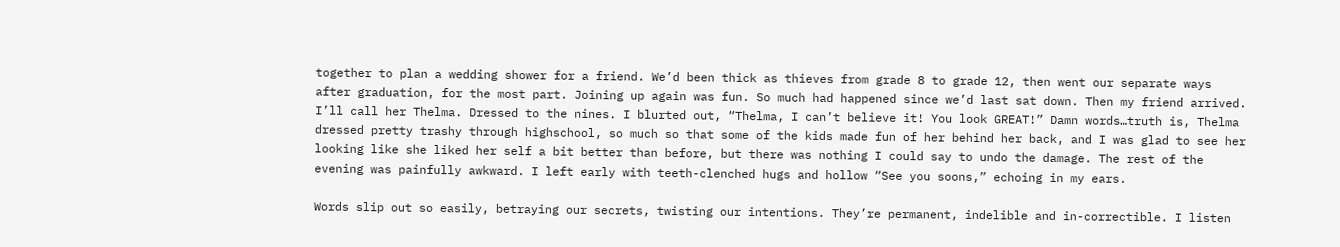together to plan a wedding shower for a friend. We’d been thick as thieves from grade 8 to grade 12, then went our separate ways after graduation, for the most part. Joining up again was fun. So much had happened since we’d last sat down. Then my friend arrived. I’ll call her Thelma. Dressed to the nines. I blurted out, “Thelma, I can’t believe it! You look GREAT!” Damn words…truth is, Thelma dressed pretty trashy through highschool, so much so that some of the kids made fun of her behind her back, and I was glad to see her looking like she liked her self a bit better than before, but there was nothing I could say to undo the damage. The rest of the evening was painfully awkward. I left early with teeth-clenched hugs and hollow “See you soons,” echoing in my ears.

Words slip out so easily, betraying our secrets, twisting our intentions. They’re permanent, indelible and in-correctible. I listen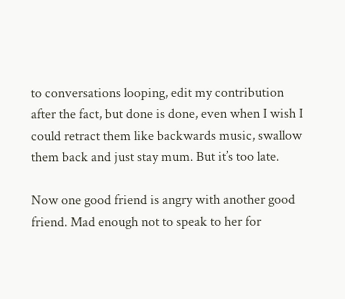to conversations looping, edit my contribution after the fact, but done is done, even when I wish I could retract them like backwards music, swallow them back and just stay mum. But it’s too late.

Now one good friend is angry with another good friend. Mad enough not to speak to her for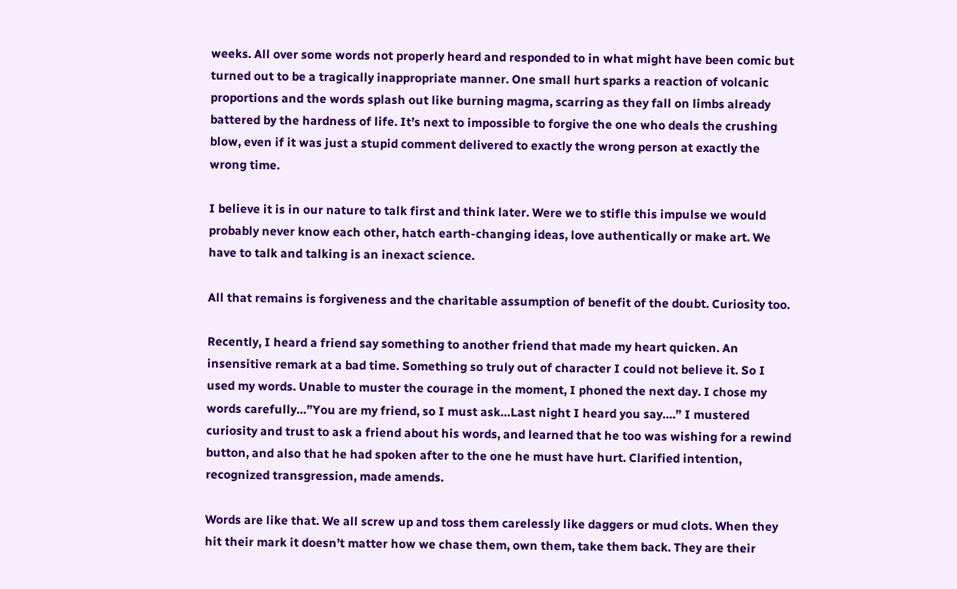weeks. All over some words not properly heard and responded to in what might have been comic but turned out to be a tragically inappropriate manner. One small hurt sparks a reaction of volcanic proportions and the words splash out like burning magma, scarring as they fall on limbs already battered by the hardness of life. It’s next to impossible to forgive the one who deals the crushing blow, even if it was just a stupid comment delivered to exactly the wrong person at exactly the wrong time.

I believe it is in our nature to talk first and think later. Were we to stifle this impulse we would probably never know each other, hatch earth-changing ideas, love authentically or make art. We have to talk and talking is an inexact science.

All that remains is forgiveness and the charitable assumption of benefit of the doubt. Curiosity too.

Recently, I heard a friend say something to another friend that made my heart quicken. An insensitive remark at a bad time. Something so truly out of character I could not believe it. So I used my words. Unable to muster the courage in the moment, I phoned the next day. I chose my words carefully…”You are my friend, so I must ask…Last night I heard you say….” I mustered curiosity and trust to ask a friend about his words, and learned that he too was wishing for a rewind button, and also that he had spoken after to the one he must have hurt. Clarified intention, recognized transgression, made amends.

Words are like that. We all screw up and toss them carelessly like daggers or mud clots. When they hit their mark it doesn’t matter how we chase them, own them, take them back. They are their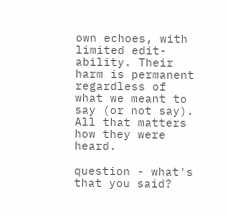own echoes, with limited edit-ability. Their harm is permanent regardless of what we meant to say (or not say). All that matters how they were heard.

question - what's that you said?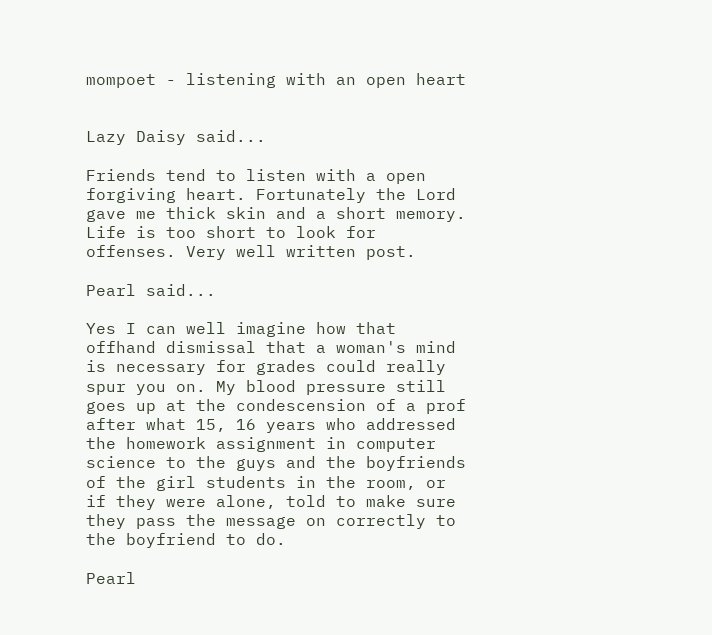mompoet - listening with an open heart


Lazy Daisy said...

Friends tend to listen with a open forgiving heart. Fortunately the Lord gave me thick skin and a short memory. Life is too short to look for offenses. Very well written post.

Pearl said...

Yes I can well imagine how that offhand dismissal that a woman's mind is necessary for grades could really spur you on. My blood pressure still goes up at the condescension of a prof after what 15, 16 years who addressed the homework assignment in computer science to the guys and the boyfriends of the girl students in the room, or if they were alone, told to make sure they pass the message on correctly to the boyfriend to do.

Pearl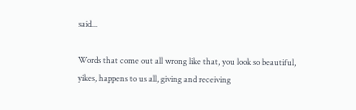said...

Words that come out all wrong like that, you look so beautiful, yikes, happens to us all, giving and receiving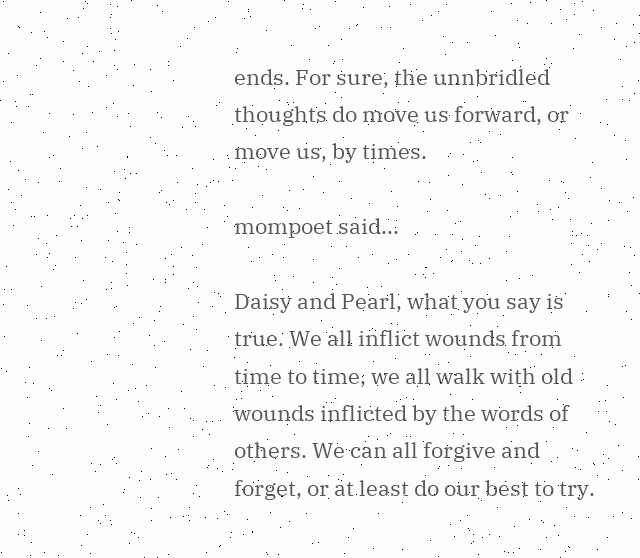ends. For sure, the unnbridled thoughts do move us forward, or move us, by times.

mompoet said...

Daisy and Pearl, what you say is true. We all inflict wounds from time to time, we all walk with old wounds inflicted by the words of others. We can all forgive and forget, or at least do our best to try.